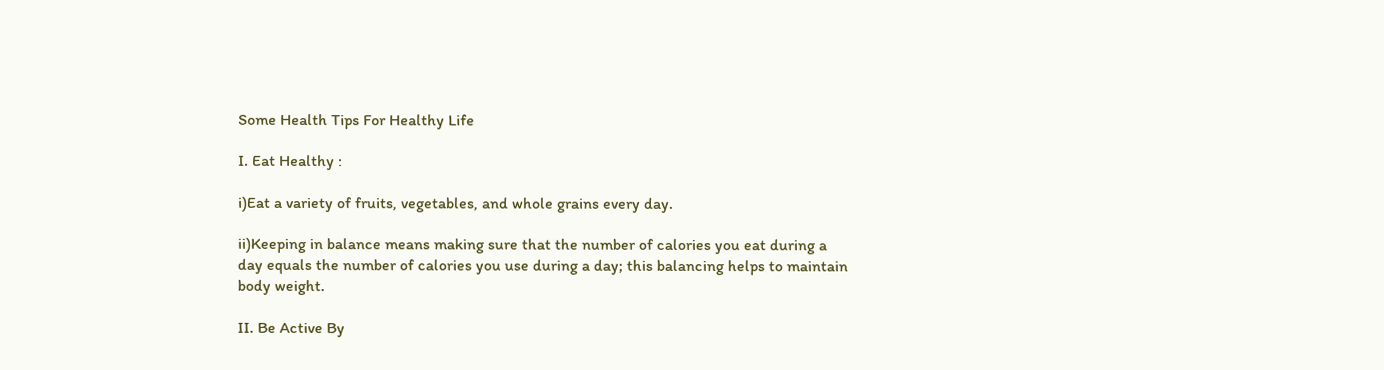Some Health Tips For Healthy Life

I. Eat Healthy :

i)Eat a variety of fruits, vegetables, and whole grains every day.

ii)Keeping in balance means making sure that the number of calories you eat during a day equals the number of calories you use during a day; this balancing helps to maintain body weight.

II. Be Active By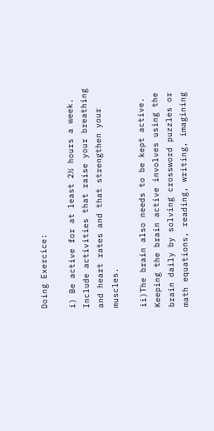Doing Exercice:

i) Be active for at least 2½ hours a week. Include activities that raise your breathing and heart rates and that strengthen your muscles.

ii)The brain also needs to be kept active. Keeping the brain active involves using the brain daily by solving crossword puzzles or math equations, reading, writing, imagining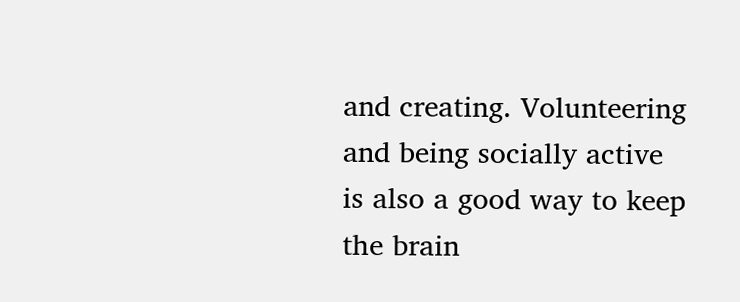and creating. Volunteering and being socially active is also a good way to keep the brain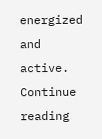energized and active. Continue reading